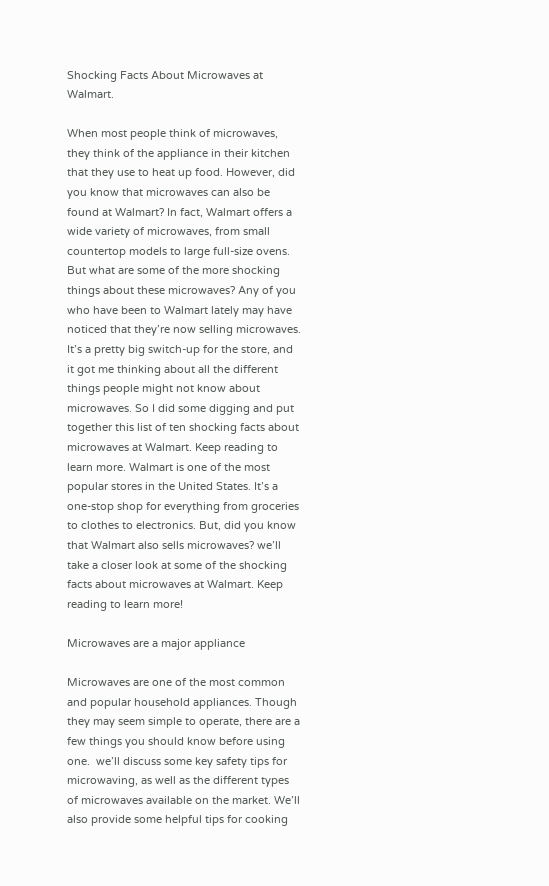Shocking Facts About Microwaves at Walmart.

When most people think of microwaves, they think of the appliance in their kitchen that they use to heat up food. However, did you know that microwaves can also be found at Walmart? In fact, Walmart offers a wide variety of microwaves, from small countertop models to large full-size ovens. But what are some of the more shocking things about these microwaves? Any of you who have been to Walmart lately may have noticed that they’re now selling microwaves. It’s a pretty big switch-up for the store, and it got me thinking about all the different things people might not know about microwaves. So I did some digging and put together this list of ten shocking facts about microwaves at Walmart. Keep reading to learn more. Walmart is one of the most popular stores in the United States. It’s a one-stop shop for everything from groceries to clothes to electronics. But, did you know that Walmart also sells microwaves? we’ll take a closer look at some of the shocking facts about microwaves at Walmart. Keep reading to learn more!

Microwaves are a major appliance

Microwaves are one of the most common and popular household appliances. Though they may seem simple to operate, there are a few things you should know before using one.  we’ll discuss some key safety tips for microwaving, as well as the different types of microwaves available on the market. We’ll also provide some helpful tips for cooking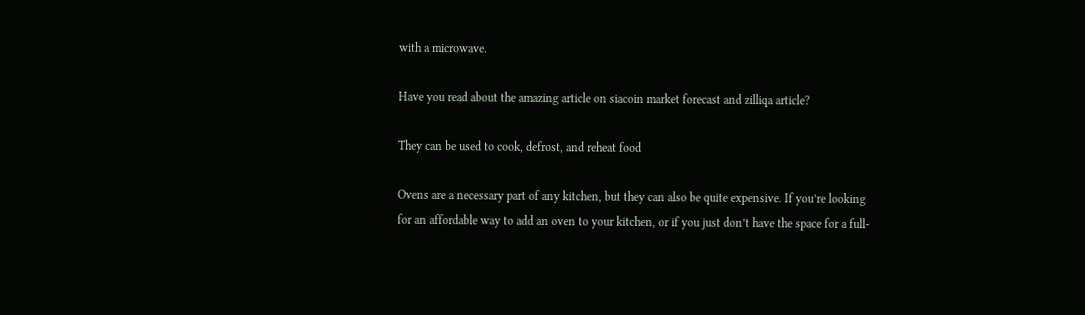with a microwave.

Have you read about the amazing article on siacoin market forecast and zilliqa article?

They can be used to cook, defrost, and reheat food

Ovens are a necessary part of any kitchen, but they can also be quite expensive. If you’re looking for an affordable way to add an oven to your kitchen, or if you just don’t have the space for a full-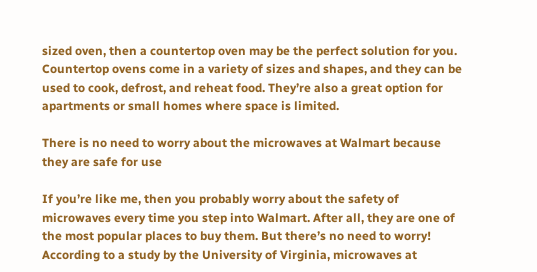sized oven, then a countertop oven may be the perfect solution for you. Countertop ovens come in a variety of sizes and shapes, and they can be used to cook, defrost, and reheat food. They’re also a great option for apartments or small homes where space is limited.

There is no need to worry about the microwaves at Walmart because they are safe for use

If you’re like me, then you probably worry about the safety of microwaves every time you step into Walmart. After all, they are one of the most popular places to buy them. But there’s no need to worry! According to a study by the University of Virginia, microwaves at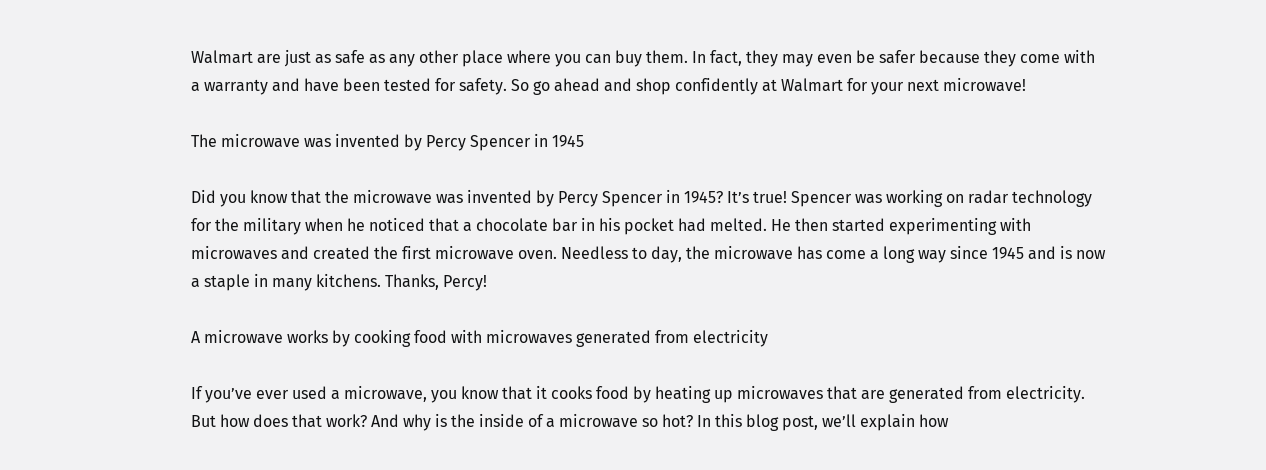Walmart are just as safe as any other place where you can buy them. In fact, they may even be safer because they come with a warranty and have been tested for safety. So go ahead and shop confidently at Walmart for your next microwave!

The microwave was invented by Percy Spencer in 1945

Did you know that the microwave was invented by Percy Spencer in 1945? It’s true! Spencer was working on radar technology for the military when he noticed that a chocolate bar in his pocket had melted. He then started experimenting with microwaves and created the first microwave oven. Needless to day, the microwave has come a long way since 1945 and is now a staple in many kitchens. Thanks, Percy!

A microwave works by cooking food with microwaves generated from electricity

If you’ve ever used a microwave, you know that it cooks food by heating up microwaves that are generated from electricity. But how does that work? And why is the inside of a microwave so hot? In this blog post, we’ll explain how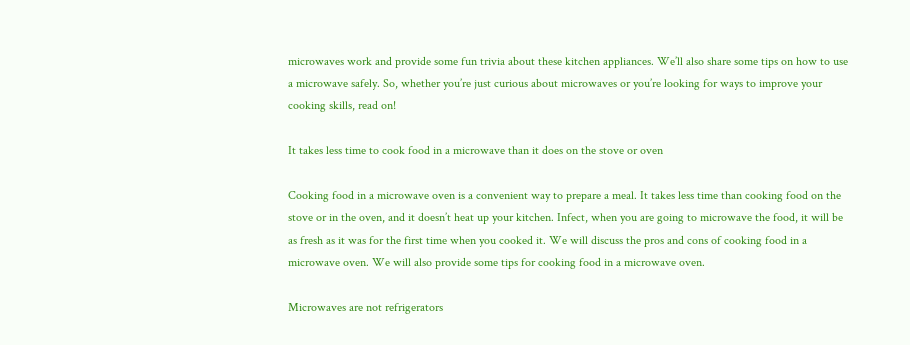microwaves work and provide some fun trivia about these kitchen appliances. We’ll also share some tips on how to use a microwave safely. So, whether you’re just curious about microwaves or you’re looking for ways to improve your cooking skills, read on!

It takes less time to cook food in a microwave than it does on the stove or oven

Cooking food in a microwave oven is a convenient way to prepare a meal. It takes less time than cooking food on the stove or in the oven, and it doesn’t heat up your kitchen. Infect, when you are going to microwave the food, it will be as fresh as it was for the first time when you cooked it. We will discuss the pros and cons of cooking food in a microwave oven. We will also provide some tips for cooking food in a microwave oven.

Microwaves are not refrigerators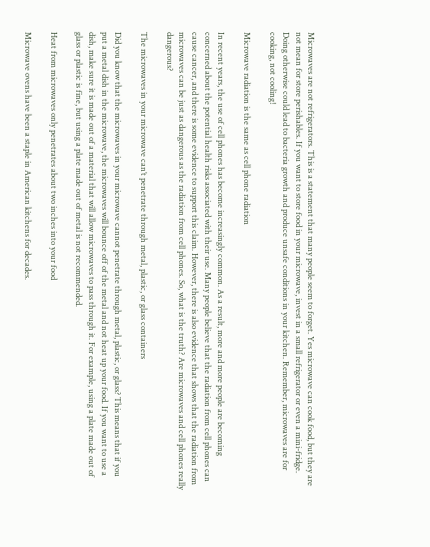Microwaves are not refrigerators. This is a statement that many people seem to forget. Yes microwave can cook food, but they are not mean for store perishables. If you want to store food in your microwave, invest in a small refrigerator or even a mini-fridge. Doing otherwise could lead to bacteria growth and produce unsafe conditions in your kitchen. Remember, microwaves are for cooking, not cooling!

Microwave radiation is the same as cell phone radiation

In recent years, the use of cell phones has become increasingly common. As a result, more and more people are becoming concerned about the potential health risks associated with their use. Many people believe that the radiation from cell phones can cause cancer, and there is some evidence to support this claim. However, there is also evidence that shows that the radiation from microwaves can be just as dangerous as the radiation from cell phones. So, what is the truth? Are microwaves and cell phones really dangerous?

The microwaves in your microwave can’t penetrate through metal, plastic, or glass containers

Did you know that the microwaves in your microwave cannot penetrate through metal, plastic, or glass? This means that if you put a metal dish in the microwave, the microwaves will bounce off of the metal and not heat up your food. If you want to use a dish, make sure it is made out of a material that will allow microwaves to pass through it. For example, using a plate made out of glass or plastic is fine, but using a plate made out of metal is not recommended.

Heat from microwaves only penetrates about two inches into your food

Microwave ovens have been a staple in American kitchens for decades.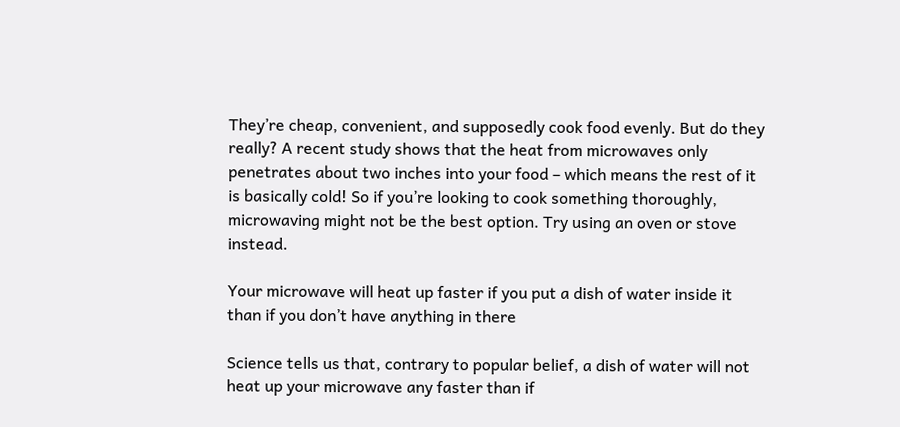They’re cheap, convenient, and supposedly cook food evenly. But do they really? A recent study shows that the heat from microwaves only penetrates about two inches into your food – which means the rest of it is basically cold! So if you’re looking to cook something thoroughly, microwaving might not be the best option. Try using an oven or stove instead.

Your microwave will heat up faster if you put a dish of water inside it than if you don’t have anything in there

Science tells us that, contrary to popular belief, a dish of water will not heat up your microwave any faster than if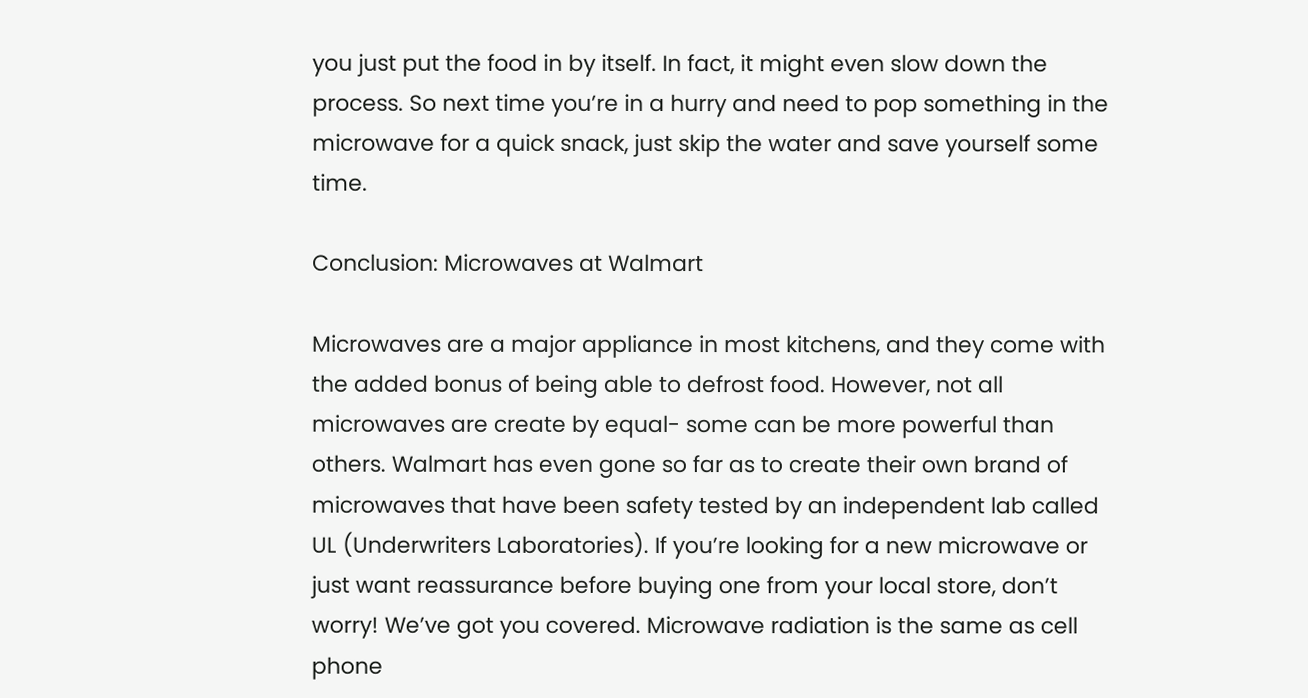you just put the food in by itself. In fact, it might even slow down the process. So next time you’re in a hurry and need to pop something in the microwave for a quick snack, just skip the water and save yourself some time.

Conclusion: Microwaves at Walmart

Microwaves are a major appliance in most kitchens, and they come with the added bonus of being able to defrost food. However, not all microwaves are create by equal- some can be more powerful than others. Walmart has even gone so far as to create their own brand of microwaves that have been safety tested by an independent lab called UL (Underwriters Laboratories). If you’re looking for a new microwave or just want reassurance before buying one from your local store, don’t worry! We’ve got you covered. Microwave radiation is the same as cell phone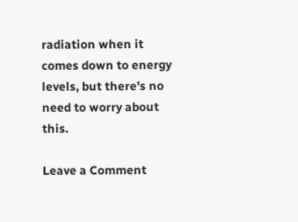radiation when it comes down to energy levels, but there’s no need to worry about this.

Leave a Comment